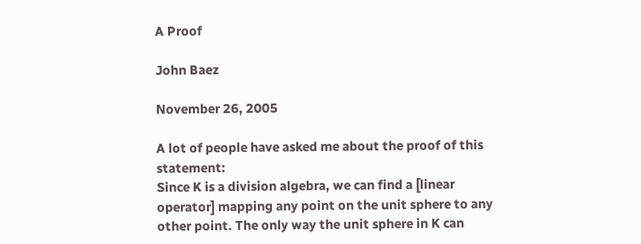A Proof

John Baez

November 26, 2005

A lot of people have asked me about the proof of this statement:
Since K is a division algebra, we can find a [linear operator] mapping any point on the unit sphere to any other point. The only way the unit sphere in K can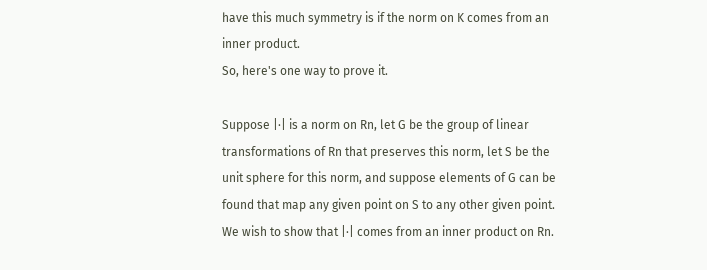have this much symmetry is if the norm on K comes from an inner product.
So, here's one way to prove it.

Suppose |·| is a norm on Rn, let G be the group of linear transformations of Rn that preserves this norm, let S be the unit sphere for this norm, and suppose elements of G can be found that map any given point on S to any other given point. We wish to show that |·| comes from an inner product on Rn.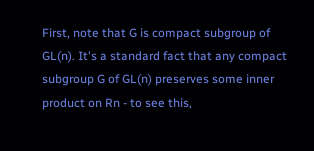First, note that G is compact subgroup of GL(n). It's a standard fact that any compact subgroup G of GL(n) preserves some inner product on Rn - to see this,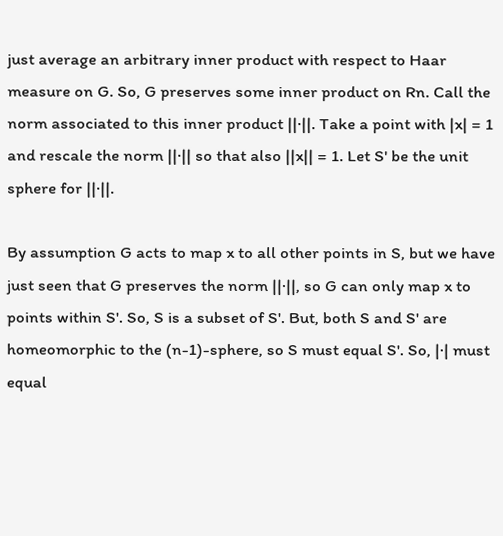just average an arbitrary inner product with respect to Haar measure on G. So, G preserves some inner product on Rn. Call the norm associated to this inner product ||·||. Take a point with |x| = 1 and rescale the norm ||·|| so that also ||x|| = 1. Let S' be the unit sphere for ||·||.

By assumption G acts to map x to all other points in S, but we have just seen that G preserves the norm ||·||, so G can only map x to points within S'. So, S is a subset of S'. But, both S and S' are homeomorphic to the (n-1)-sphere, so S must equal S'. So, |·| must equal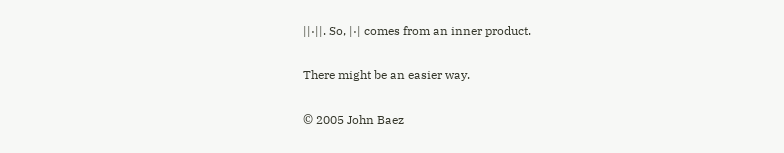||·||. So, |·| comes from an inner product.

There might be an easier way.

© 2005 John Baez